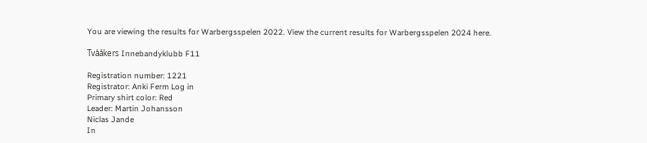You are viewing the results for Warbergsspelen 2022. View the current results for Warbergsspelen 2024 here.

Tvååkers Innebandyklubb F11

Registration number: 1221
Registrator: Anki Ferm Log in
Primary shirt color: Red
Leader: Martin Johansson
Niclas Jande
In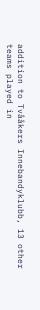addition to Tvååkers Innebandyklubb, 13 other teams played in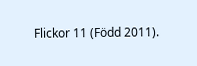Flickor 11 (Född 2011).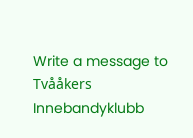Write a message to Tvååkers Innebandyklubb